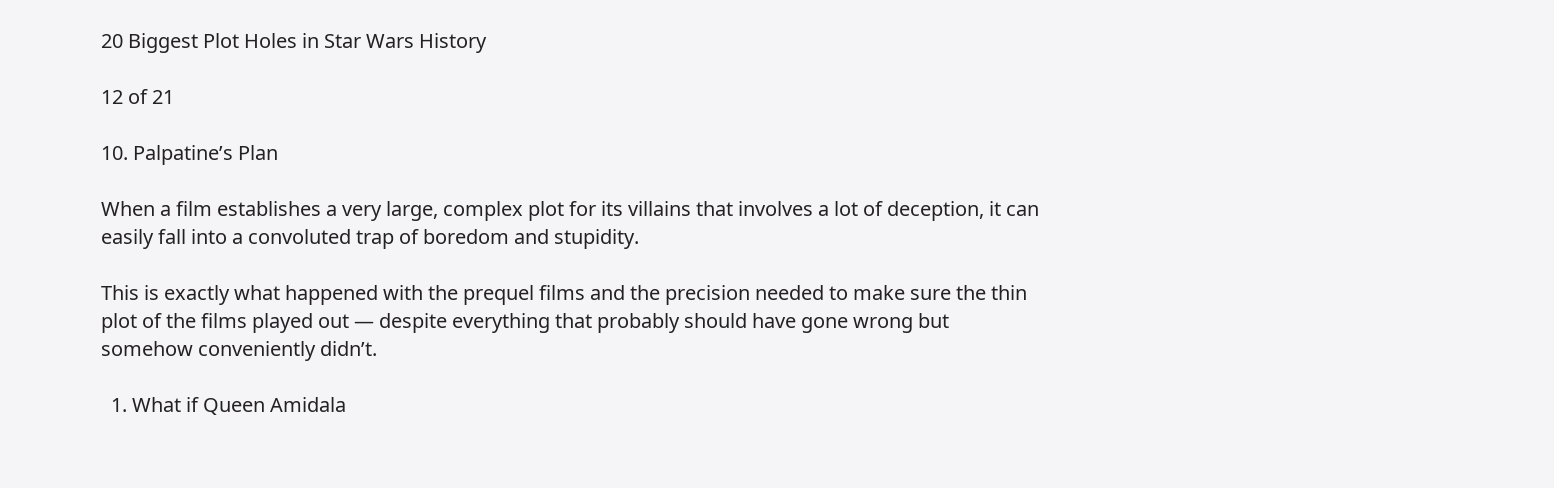20 Biggest Plot Holes in Star Wars History

12 of 21

10. Palpatine’s Plan

When a film establishes a very large, complex plot for its villains that involves a lot of deception, it can easily fall into a convoluted trap of boredom and stupidity.

This is exactly what happened with the prequel films and the precision needed to make sure the thin plot of the films played out — despite everything that probably should have gone wrong but somehow conveniently didn’t.

  1. What if Queen Amidala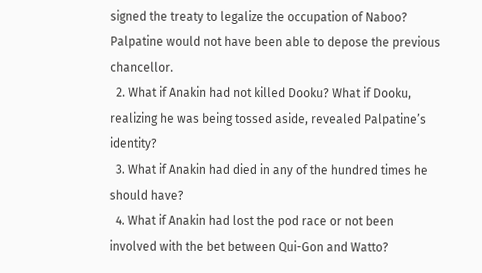signed the treaty to legalize the occupation of Naboo? Palpatine would not have been able to depose the previous chancellor.
  2. What if Anakin had not killed Dooku? What if Dooku, realizing he was being tossed aside, revealed Palpatine’s identity?
  3. What if Anakin had died in any of the hundred times he should have?
  4. What if Anakin had lost the pod race or not been involved with the bet between Qui-Gon and Watto?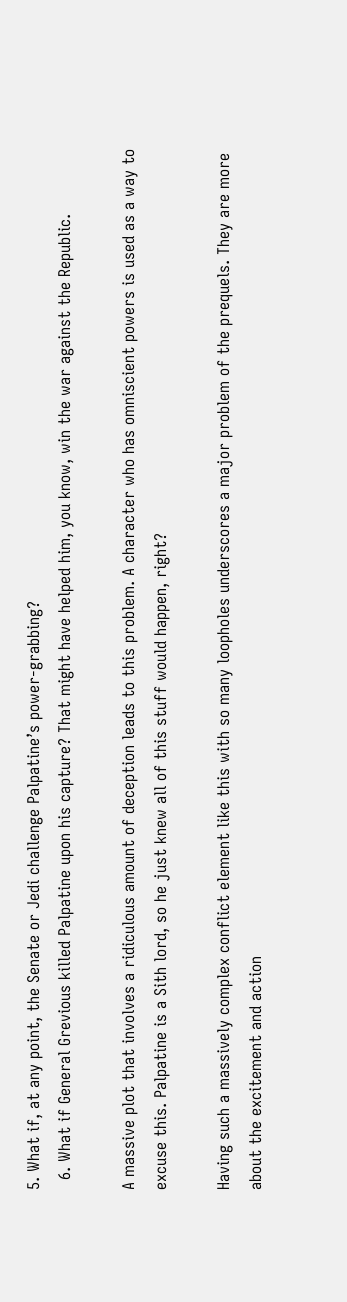5. What if, at any point, the Senate or Jedi challenge Palpatine’s power-grabbing?
  6. What if General Grevious killed Palpatine upon his capture? That might have helped him, you know, win the war against the Republic.

A massive plot that involves a ridiculous amount of deception leads to this problem. A character who has omniscient powers is used as a way to excuse this. Palpatine is a Sith lord, so he just knew all of this stuff would happen, right?

Having such a massively complex conflict element like this with so many loopholes underscores a major problem of the prequels. They are more about the excitement and action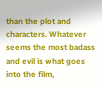than the plot and characters. Whatever seems the most badass and evil is what goes into the film,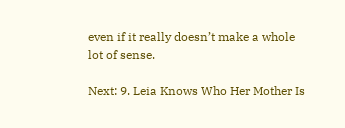even if it really doesn’t make a whole lot of sense.

Next: 9. Leia Knows Who Her Mother Is